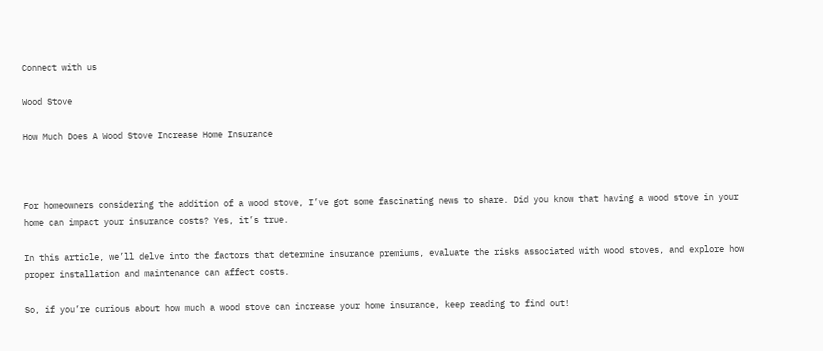Connect with us

Wood Stove

How Much Does A Wood Stove Increase Home Insurance



For homeowners considering the addition of a wood stove, I’ve got some fascinating news to share. Did you know that having a wood stove in your home can impact your insurance costs? Yes, it’s true.

In this article, we’ll delve into the factors that determine insurance premiums, evaluate the risks associated with wood stoves, and explore how proper installation and maintenance can affect costs.

So, if you’re curious about how much a wood stove can increase your home insurance, keep reading to find out!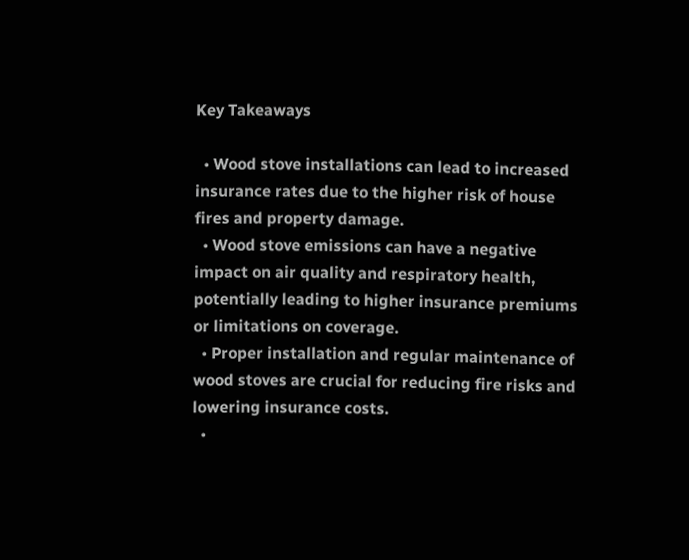Key Takeaways

  • Wood stove installations can lead to increased insurance rates due to the higher risk of house fires and property damage.
  • Wood stove emissions can have a negative impact on air quality and respiratory health, potentially leading to higher insurance premiums or limitations on coverage.
  • Proper installation and regular maintenance of wood stoves are crucial for reducing fire risks and lowering insurance costs.
  •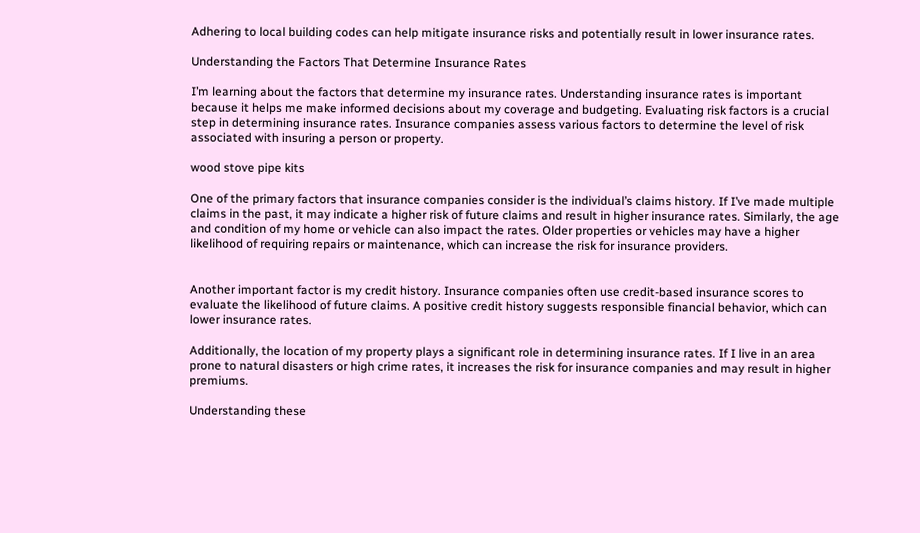Adhering to local building codes can help mitigate insurance risks and potentially result in lower insurance rates.

Understanding the Factors That Determine Insurance Rates

I’m learning about the factors that determine my insurance rates. Understanding insurance rates is important because it helps me make informed decisions about my coverage and budgeting. Evaluating risk factors is a crucial step in determining insurance rates. Insurance companies assess various factors to determine the level of risk associated with insuring a person or property.

wood stove pipe kits

One of the primary factors that insurance companies consider is the individual’s claims history. If I’ve made multiple claims in the past, it may indicate a higher risk of future claims and result in higher insurance rates. Similarly, the age and condition of my home or vehicle can also impact the rates. Older properties or vehicles may have a higher likelihood of requiring repairs or maintenance, which can increase the risk for insurance providers.


Another important factor is my credit history. Insurance companies often use credit-based insurance scores to evaluate the likelihood of future claims. A positive credit history suggests responsible financial behavior, which can lower insurance rates.

Additionally, the location of my property plays a significant role in determining insurance rates. If I live in an area prone to natural disasters or high crime rates, it increases the risk for insurance companies and may result in higher premiums.

Understanding these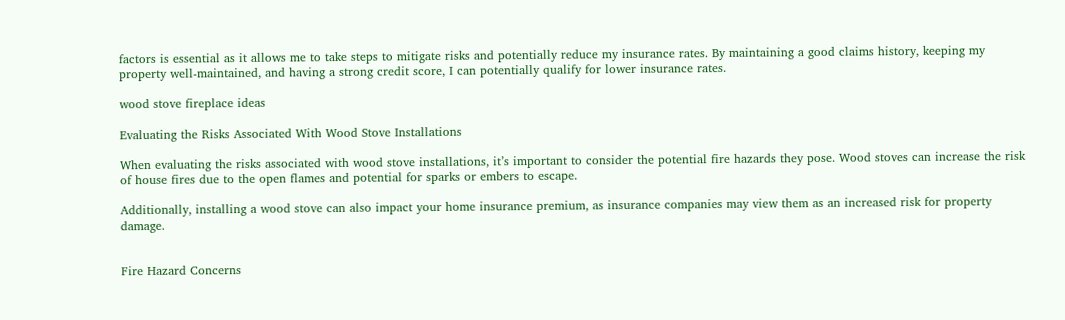factors is essential as it allows me to take steps to mitigate risks and potentially reduce my insurance rates. By maintaining a good claims history, keeping my property well-maintained, and having a strong credit score, I can potentially qualify for lower insurance rates.

wood stove fireplace ideas

Evaluating the Risks Associated With Wood Stove Installations

When evaluating the risks associated with wood stove installations, it’s important to consider the potential fire hazards they pose. Wood stoves can increase the risk of house fires due to the open flames and potential for sparks or embers to escape.

Additionally, installing a wood stove can also impact your home insurance premium, as insurance companies may view them as an increased risk for property damage.


Fire Hazard Concerns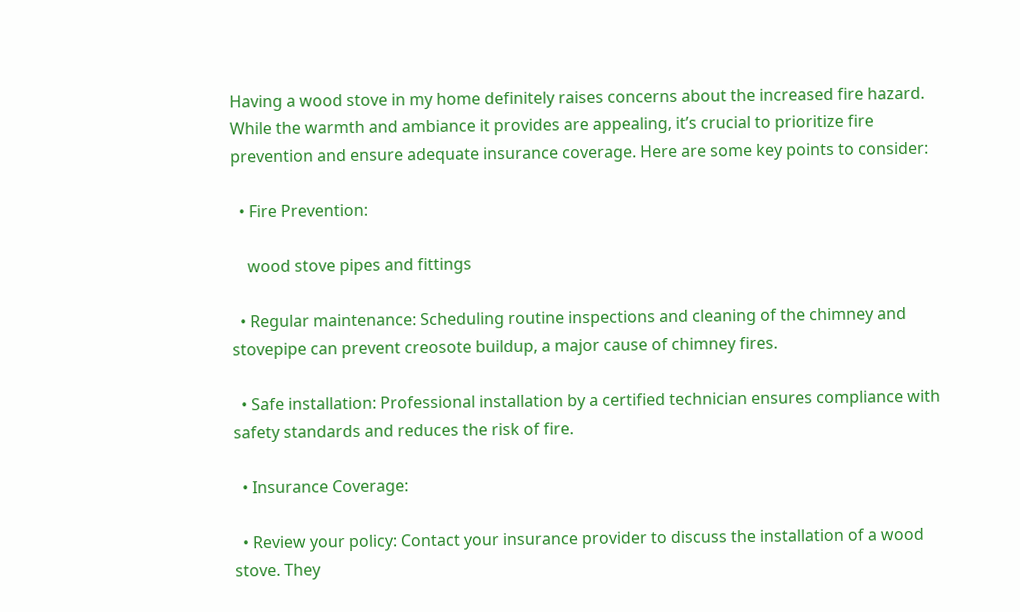Having a wood stove in my home definitely raises concerns about the increased fire hazard. While the warmth and ambiance it provides are appealing, it’s crucial to prioritize fire prevention and ensure adequate insurance coverage. Here are some key points to consider:

  • Fire Prevention:

    wood stove pipes and fittings

  • Regular maintenance: Scheduling routine inspections and cleaning of the chimney and stovepipe can prevent creosote buildup, a major cause of chimney fires.

  • Safe installation: Professional installation by a certified technician ensures compliance with safety standards and reduces the risk of fire.

  • Insurance Coverage:

  • Review your policy: Contact your insurance provider to discuss the installation of a wood stove. They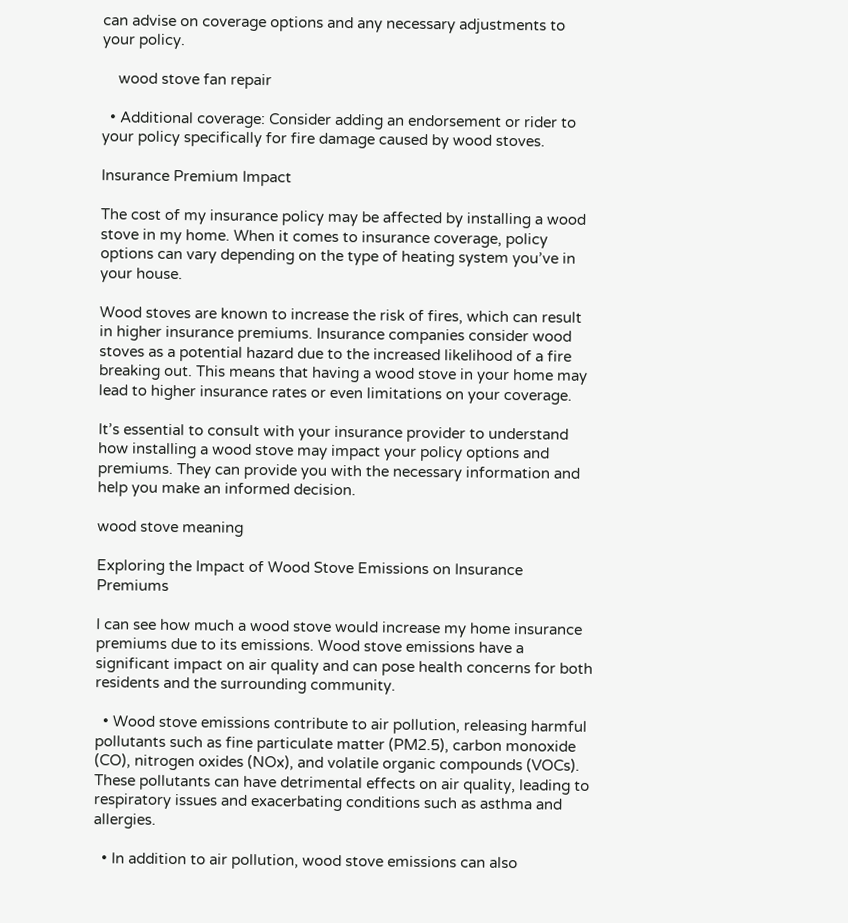can advise on coverage options and any necessary adjustments to your policy.

    wood stove fan repair

  • Additional coverage: Consider adding an endorsement or rider to your policy specifically for fire damage caused by wood stoves.

Insurance Premium Impact

The cost of my insurance policy may be affected by installing a wood stove in my home. When it comes to insurance coverage, policy options can vary depending on the type of heating system you’ve in your house.

Wood stoves are known to increase the risk of fires, which can result in higher insurance premiums. Insurance companies consider wood stoves as a potential hazard due to the increased likelihood of a fire breaking out. This means that having a wood stove in your home may lead to higher insurance rates or even limitations on your coverage.

It’s essential to consult with your insurance provider to understand how installing a wood stove may impact your policy options and premiums. They can provide you with the necessary information and help you make an informed decision.

wood stove meaning

Exploring the Impact of Wood Stove Emissions on Insurance Premiums

I can see how much a wood stove would increase my home insurance premiums due to its emissions. Wood stove emissions have a significant impact on air quality and can pose health concerns for both residents and the surrounding community.

  • Wood stove emissions contribute to air pollution, releasing harmful pollutants such as fine particulate matter (PM2.5), carbon monoxide (CO), nitrogen oxides (NOx), and volatile organic compounds (VOCs). These pollutants can have detrimental effects on air quality, leading to respiratory issues and exacerbating conditions such as asthma and allergies.

  • In addition to air pollution, wood stove emissions can also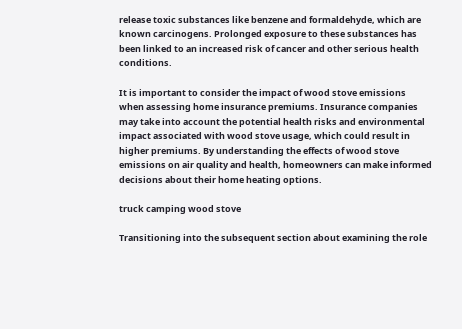release toxic substances like benzene and formaldehyde, which are known carcinogens. Prolonged exposure to these substances has been linked to an increased risk of cancer and other serious health conditions.

It is important to consider the impact of wood stove emissions when assessing home insurance premiums. Insurance companies may take into account the potential health risks and environmental impact associated with wood stove usage, which could result in higher premiums. By understanding the effects of wood stove emissions on air quality and health, homeowners can make informed decisions about their home heating options.

truck camping wood stove

Transitioning into the subsequent section about examining the role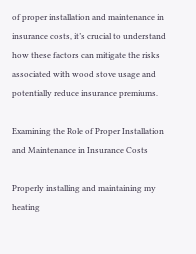of proper installation and maintenance in insurance costs, it’s crucial to understand how these factors can mitigate the risks associated with wood stove usage and potentially reduce insurance premiums.

Examining the Role of Proper Installation and Maintenance in Insurance Costs

Properly installing and maintaining my heating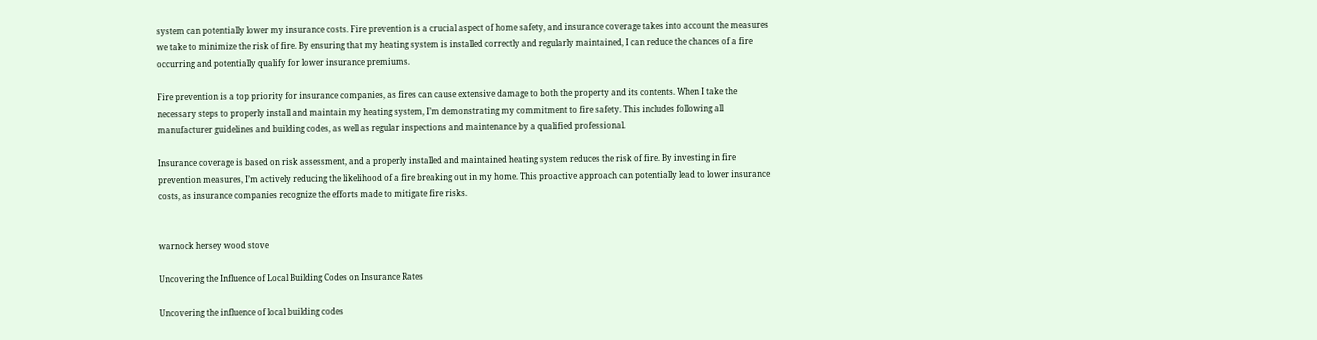system can potentially lower my insurance costs. Fire prevention is a crucial aspect of home safety, and insurance coverage takes into account the measures we take to minimize the risk of fire. By ensuring that my heating system is installed correctly and regularly maintained, I can reduce the chances of a fire occurring and potentially qualify for lower insurance premiums.

Fire prevention is a top priority for insurance companies, as fires can cause extensive damage to both the property and its contents. When I take the necessary steps to properly install and maintain my heating system, I’m demonstrating my commitment to fire safety. This includes following all manufacturer guidelines and building codes, as well as regular inspections and maintenance by a qualified professional.

Insurance coverage is based on risk assessment, and a properly installed and maintained heating system reduces the risk of fire. By investing in fire prevention measures, I’m actively reducing the likelihood of a fire breaking out in my home. This proactive approach can potentially lead to lower insurance costs, as insurance companies recognize the efforts made to mitigate fire risks.


warnock hersey wood stove

Uncovering the Influence of Local Building Codes on Insurance Rates

Uncovering the influence of local building codes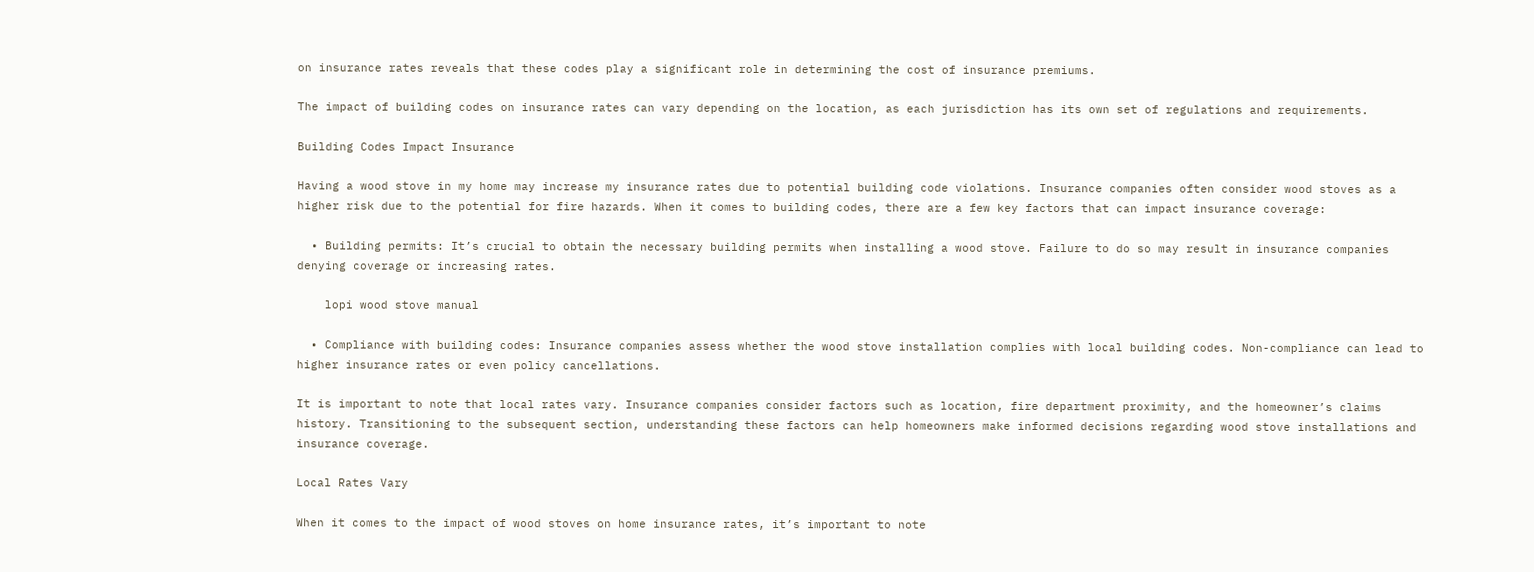on insurance rates reveals that these codes play a significant role in determining the cost of insurance premiums.

The impact of building codes on insurance rates can vary depending on the location, as each jurisdiction has its own set of regulations and requirements.

Building Codes Impact Insurance

Having a wood stove in my home may increase my insurance rates due to potential building code violations. Insurance companies often consider wood stoves as a higher risk due to the potential for fire hazards. When it comes to building codes, there are a few key factors that can impact insurance coverage:

  • Building permits: It’s crucial to obtain the necessary building permits when installing a wood stove. Failure to do so may result in insurance companies denying coverage or increasing rates.

    lopi wood stove manual

  • Compliance with building codes: Insurance companies assess whether the wood stove installation complies with local building codes. Non-compliance can lead to higher insurance rates or even policy cancellations.

It is important to note that local rates vary. Insurance companies consider factors such as location, fire department proximity, and the homeowner’s claims history. Transitioning to the subsequent section, understanding these factors can help homeowners make informed decisions regarding wood stove installations and insurance coverage.

Local Rates Vary

When it comes to the impact of wood stoves on home insurance rates, it’s important to note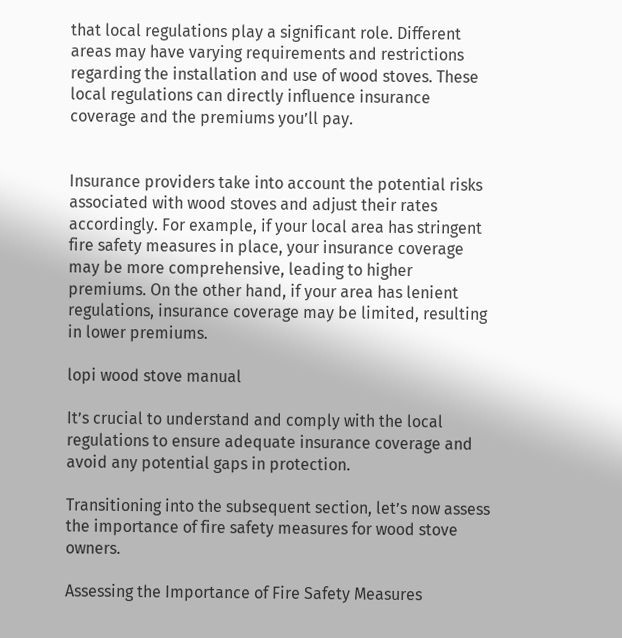that local regulations play a significant role. Different areas may have varying requirements and restrictions regarding the installation and use of wood stoves. These local regulations can directly influence insurance coverage and the premiums you’ll pay.


Insurance providers take into account the potential risks associated with wood stoves and adjust their rates accordingly. For example, if your local area has stringent fire safety measures in place, your insurance coverage may be more comprehensive, leading to higher premiums. On the other hand, if your area has lenient regulations, insurance coverage may be limited, resulting in lower premiums.

lopi wood stove manual

It’s crucial to understand and comply with the local regulations to ensure adequate insurance coverage and avoid any potential gaps in protection.

Transitioning into the subsequent section, let’s now assess the importance of fire safety measures for wood stove owners.

Assessing the Importance of Fire Safety Measures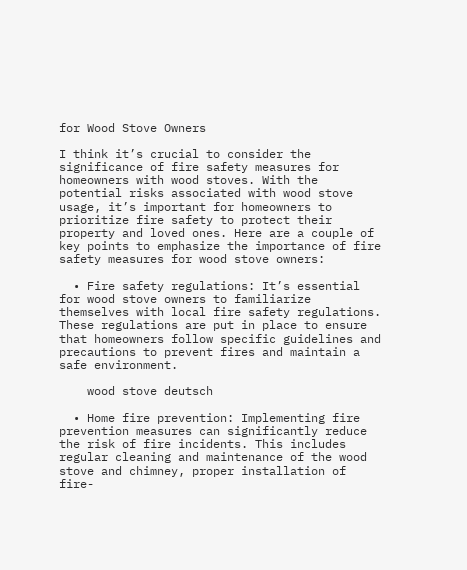for Wood Stove Owners

I think it’s crucial to consider the significance of fire safety measures for homeowners with wood stoves. With the potential risks associated with wood stove usage, it’s important for homeowners to prioritize fire safety to protect their property and loved ones. Here are a couple of key points to emphasize the importance of fire safety measures for wood stove owners:

  • Fire safety regulations: It’s essential for wood stove owners to familiarize themselves with local fire safety regulations. These regulations are put in place to ensure that homeowners follow specific guidelines and precautions to prevent fires and maintain a safe environment.

    wood stove deutsch

  • Home fire prevention: Implementing fire prevention measures can significantly reduce the risk of fire incidents. This includes regular cleaning and maintenance of the wood stove and chimney, proper installation of fire-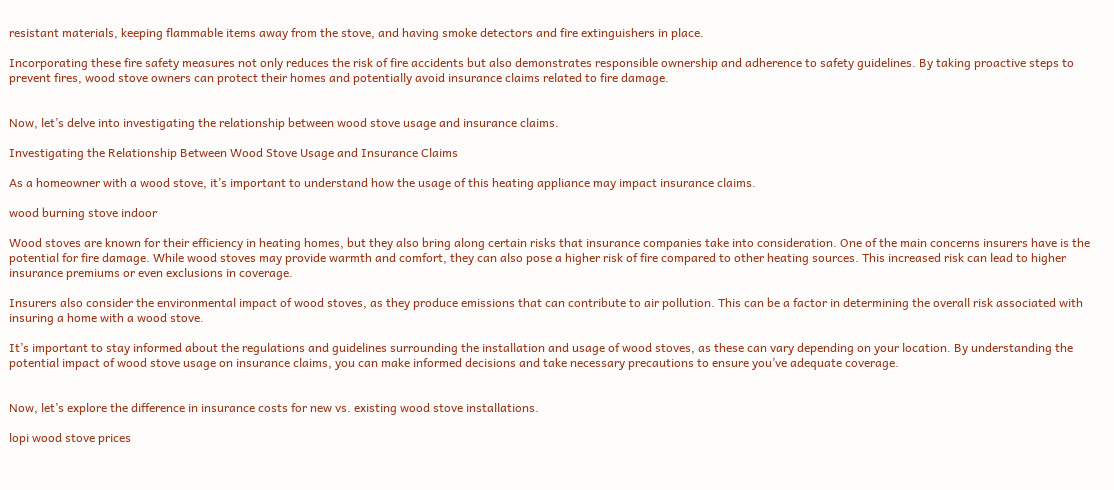resistant materials, keeping flammable items away from the stove, and having smoke detectors and fire extinguishers in place.

Incorporating these fire safety measures not only reduces the risk of fire accidents but also demonstrates responsible ownership and adherence to safety guidelines. By taking proactive steps to prevent fires, wood stove owners can protect their homes and potentially avoid insurance claims related to fire damage.


Now, let’s delve into investigating the relationship between wood stove usage and insurance claims.

Investigating the Relationship Between Wood Stove Usage and Insurance Claims

As a homeowner with a wood stove, it’s important to understand how the usage of this heating appliance may impact insurance claims.

wood burning stove indoor

Wood stoves are known for their efficiency in heating homes, but they also bring along certain risks that insurance companies take into consideration. One of the main concerns insurers have is the potential for fire damage. While wood stoves may provide warmth and comfort, they can also pose a higher risk of fire compared to other heating sources. This increased risk can lead to higher insurance premiums or even exclusions in coverage.

Insurers also consider the environmental impact of wood stoves, as they produce emissions that can contribute to air pollution. This can be a factor in determining the overall risk associated with insuring a home with a wood stove.

It’s important to stay informed about the regulations and guidelines surrounding the installation and usage of wood stoves, as these can vary depending on your location. By understanding the potential impact of wood stove usage on insurance claims, you can make informed decisions and take necessary precautions to ensure you’ve adequate coverage.


Now, let’s explore the difference in insurance costs for new vs. existing wood stove installations.

lopi wood stove prices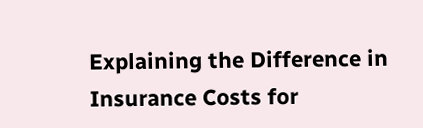Explaining the Difference in Insurance Costs for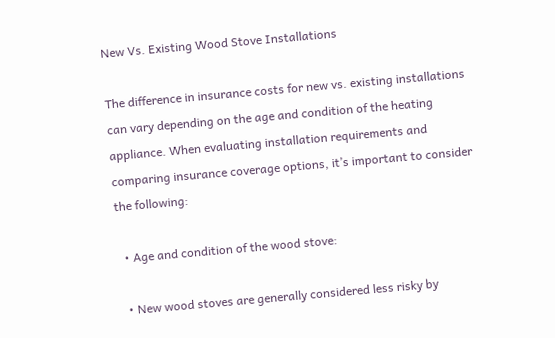New Vs. Existing Wood Stove Installations

The difference in insurance costs for new vs. existing installations can vary depending on the age and condition of the heating appliance. When evaluating installation requirements and comparing insurance coverage options, it’s important to consider the following:

  • Age and condition of the wood stove:

  • New wood stoves are generally considered less risky by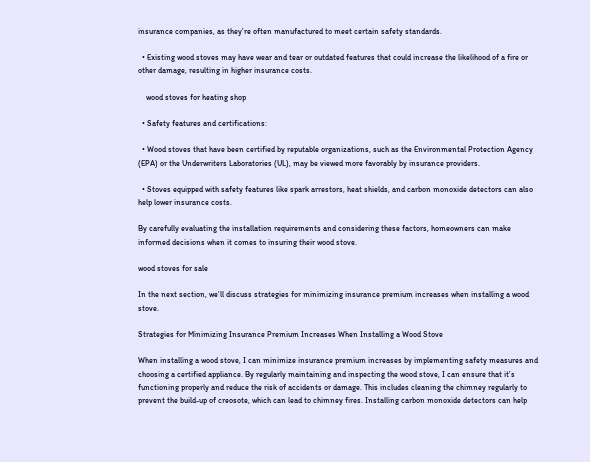insurance companies, as they’re often manufactured to meet certain safety standards.

  • Existing wood stoves may have wear and tear or outdated features that could increase the likelihood of a fire or other damage, resulting in higher insurance costs.

    wood stoves for heating shop

  • Safety features and certifications:

  • Wood stoves that have been certified by reputable organizations, such as the Environmental Protection Agency (EPA) or the Underwriters Laboratories (UL), may be viewed more favorably by insurance providers.

  • Stoves equipped with safety features like spark arrestors, heat shields, and carbon monoxide detectors can also help lower insurance costs.

By carefully evaluating the installation requirements and considering these factors, homeowners can make informed decisions when it comes to insuring their wood stove.

wood stoves for sale

In the next section, we’ll discuss strategies for minimizing insurance premium increases when installing a wood stove.

Strategies for Minimizing Insurance Premium Increases When Installing a Wood Stove

When installing a wood stove, I can minimize insurance premium increases by implementing safety measures and choosing a certified appliance. By regularly maintaining and inspecting the wood stove, I can ensure that it’s functioning properly and reduce the risk of accidents or damage. This includes cleaning the chimney regularly to prevent the build-up of creosote, which can lead to chimney fires. Installing carbon monoxide detectors can help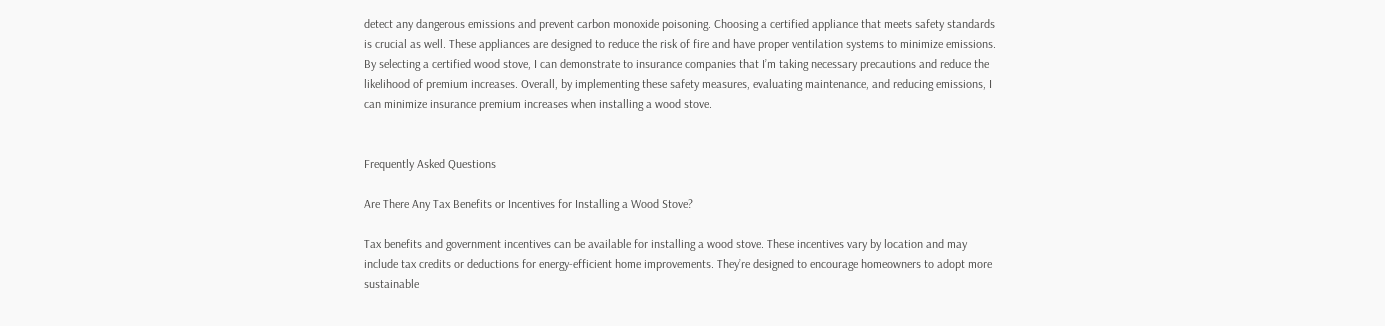detect any dangerous emissions and prevent carbon monoxide poisoning. Choosing a certified appliance that meets safety standards is crucial as well. These appliances are designed to reduce the risk of fire and have proper ventilation systems to minimize emissions. By selecting a certified wood stove, I can demonstrate to insurance companies that I’m taking necessary precautions and reduce the likelihood of premium increases. Overall, by implementing these safety measures, evaluating maintenance, and reducing emissions, I can minimize insurance premium increases when installing a wood stove.


Frequently Asked Questions

Are There Any Tax Benefits or Incentives for Installing a Wood Stove?

Tax benefits and government incentives can be available for installing a wood stove. These incentives vary by location and may include tax credits or deductions for energy-efficient home improvements. They’re designed to encourage homeowners to adopt more sustainable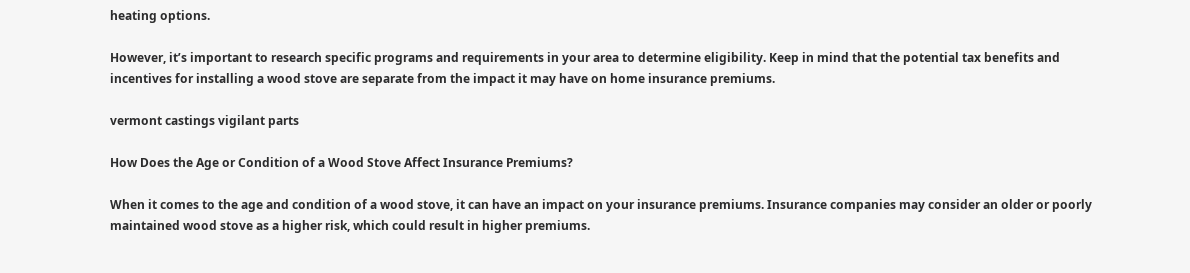heating options.

However, it’s important to research specific programs and requirements in your area to determine eligibility. Keep in mind that the potential tax benefits and incentives for installing a wood stove are separate from the impact it may have on home insurance premiums.

vermont castings vigilant parts

How Does the Age or Condition of a Wood Stove Affect Insurance Premiums?

When it comes to the age and condition of a wood stove, it can have an impact on your insurance premiums. Insurance companies may consider an older or poorly maintained wood stove as a higher risk, which could result in higher premiums.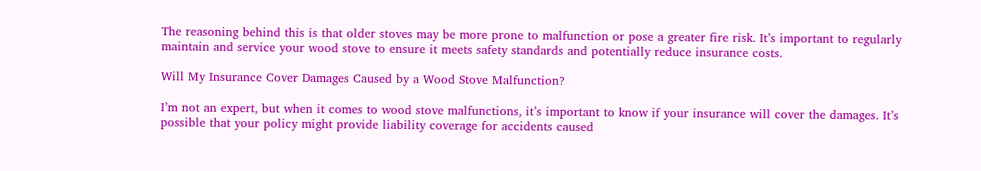The reasoning behind this is that older stoves may be more prone to malfunction or pose a greater fire risk. It’s important to regularly maintain and service your wood stove to ensure it meets safety standards and potentially reduce insurance costs.

Will My Insurance Cover Damages Caused by a Wood Stove Malfunction?

I’m not an expert, but when it comes to wood stove malfunctions, it’s important to know if your insurance will cover the damages. It’s possible that your policy might provide liability coverage for accidents caused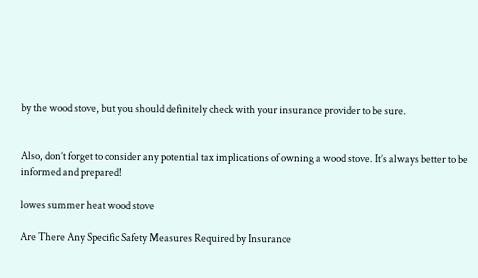by the wood stove, but you should definitely check with your insurance provider to be sure.


Also, don’t forget to consider any potential tax implications of owning a wood stove. It’s always better to be informed and prepared!

lowes summer heat wood stove

Are There Any Specific Safety Measures Required by Insurance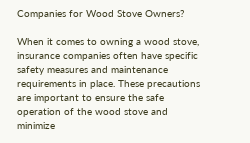Companies for Wood Stove Owners?

When it comes to owning a wood stove, insurance companies often have specific safety measures and maintenance requirements in place. These precautions are important to ensure the safe operation of the wood stove and minimize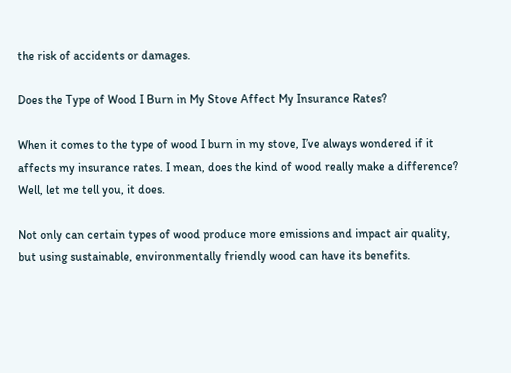the risk of accidents or damages.

Does the Type of Wood I Burn in My Stove Affect My Insurance Rates?

When it comes to the type of wood I burn in my stove, I’ve always wondered if it affects my insurance rates. I mean, does the kind of wood really make a difference? Well, let me tell you, it does.

Not only can certain types of wood produce more emissions and impact air quality, but using sustainable, environmentally friendly wood can have its benefits.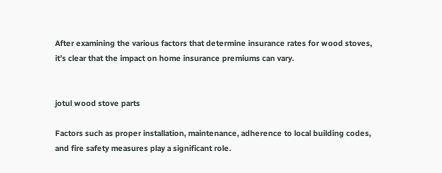After examining the various factors that determine insurance rates for wood stoves, it’s clear that the impact on home insurance premiums can vary.


jotul wood stove parts

Factors such as proper installation, maintenance, adherence to local building codes, and fire safety measures play a significant role.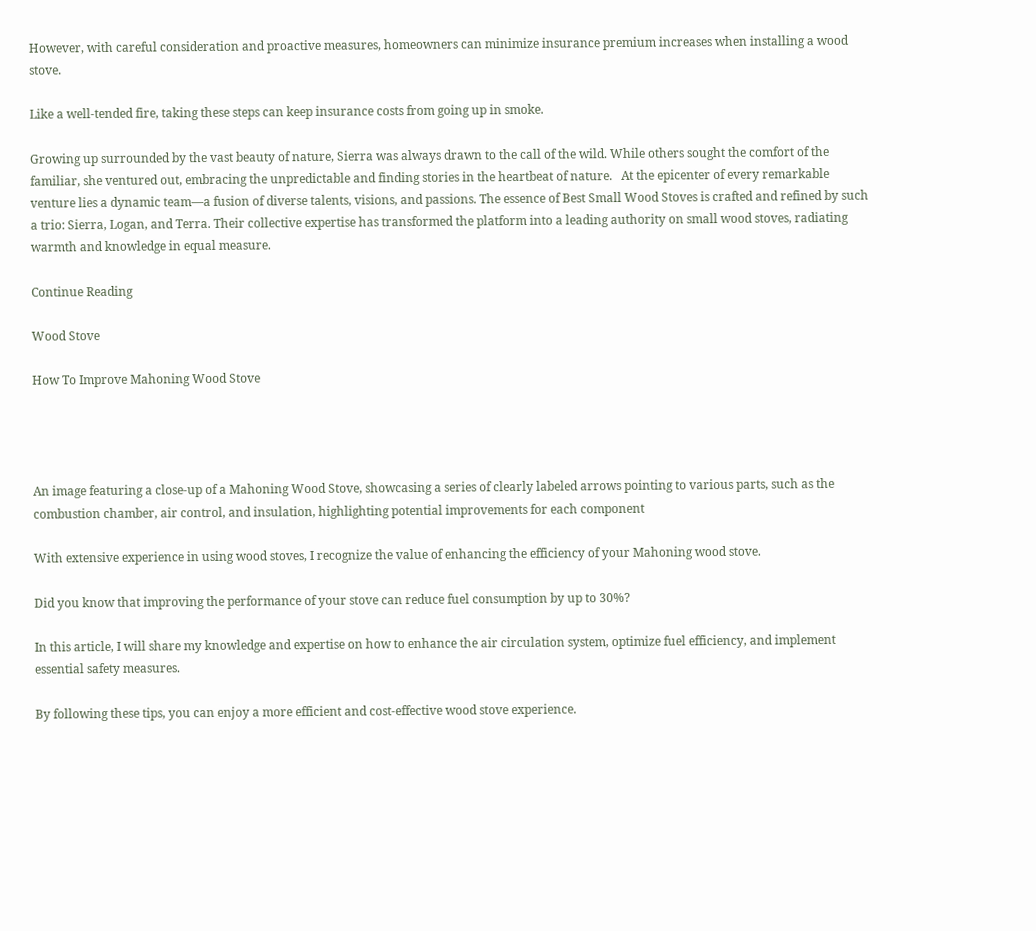However, with careful consideration and proactive measures, homeowners can minimize insurance premium increases when installing a wood stove.

Like a well-tended fire, taking these steps can keep insurance costs from going up in smoke.

Growing up surrounded by the vast beauty of nature, Sierra was always drawn to the call of the wild. While others sought the comfort of the familiar, she ventured out, embracing the unpredictable and finding stories in the heartbeat of nature.   At the epicenter of every remarkable venture lies a dynamic team—a fusion of diverse talents, visions, and passions. The essence of Best Small Wood Stoves is crafted and refined by such a trio: Sierra, Logan, and Terra. Their collective expertise has transformed the platform into a leading authority on small wood stoves, radiating warmth and knowledge in equal measure.

Continue Reading

Wood Stove

How To Improve Mahoning Wood Stove




An image featuring a close-up of a Mahoning Wood Stove, showcasing a series of clearly labeled arrows pointing to various parts, such as the combustion chamber, air control, and insulation, highlighting potential improvements for each component

With extensive experience in using wood stoves, I recognize the value of enhancing the efficiency of your Mahoning wood stove.

Did you know that improving the performance of your stove can reduce fuel consumption by up to 30%?

In this article, I will share my knowledge and expertise on how to enhance the air circulation system, optimize fuel efficiency, and implement essential safety measures.

By following these tips, you can enjoy a more efficient and cost-effective wood stove experience.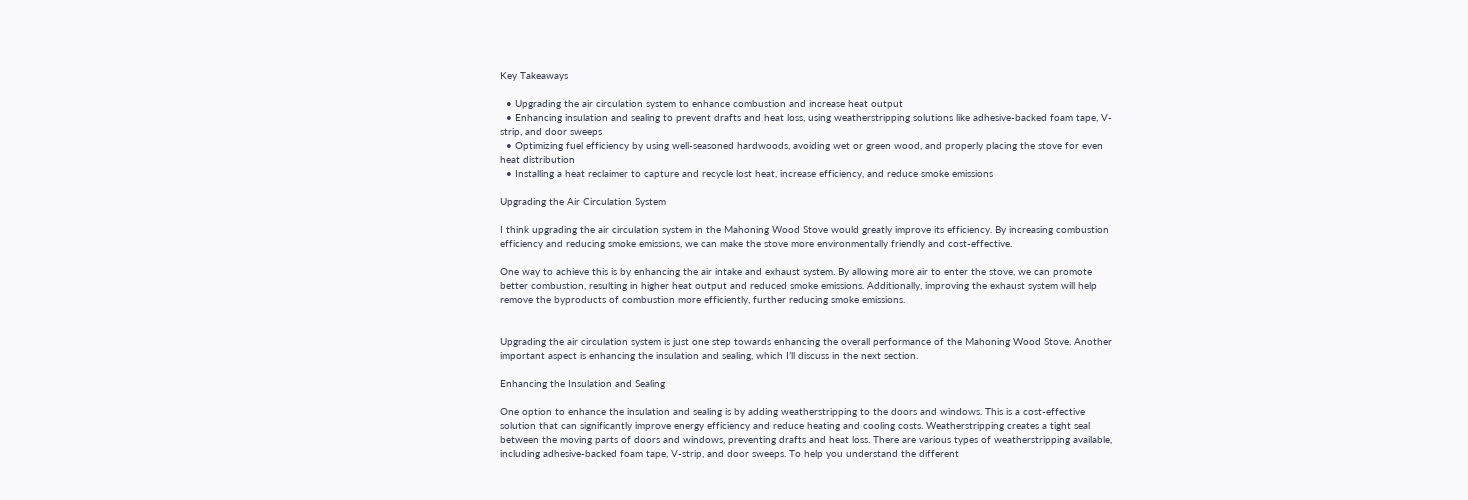Key Takeaways

  • Upgrading the air circulation system to enhance combustion and increase heat output
  • Enhancing insulation and sealing to prevent drafts and heat loss, using weatherstripping solutions like adhesive-backed foam tape, V-strip, and door sweeps
  • Optimizing fuel efficiency by using well-seasoned hardwoods, avoiding wet or green wood, and properly placing the stove for even heat distribution
  • Installing a heat reclaimer to capture and recycle lost heat, increase efficiency, and reduce smoke emissions

Upgrading the Air Circulation System

I think upgrading the air circulation system in the Mahoning Wood Stove would greatly improve its efficiency. By increasing combustion efficiency and reducing smoke emissions, we can make the stove more environmentally friendly and cost-effective.

One way to achieve this is by enhancing the air intake and exhaust system. By allowing more air to enter the stove, we can promote better combustion, resulting in higher heat output and reduced smoke emissions. Additionally, improving the exhaust system will help remove the byproducts of combustion more efficiently, further reducing smoke emissions.


Upgrading the air circulation system is just one step towards enhancing the overall performance of the Mahoning Wood Stove. Another important aspect is enhancing the insulation and sealing, which I’ll discuss in the next section.

Enhancing the Insulation and Sealing

One option to enhance the insulation and sealing is by adding weatherstripping to the doors and windows. This is a cost-effective solution that can significantly improve energy efficiency and reduce heating and cooling costs. Weatherstripping creates a tight seal between the moving parts of doors and windows, preventing drafts and heat loss. There are various types of weatherstripping available, including adhesive-backed foam tape, V-strip, and door sweeps. To help you understand the different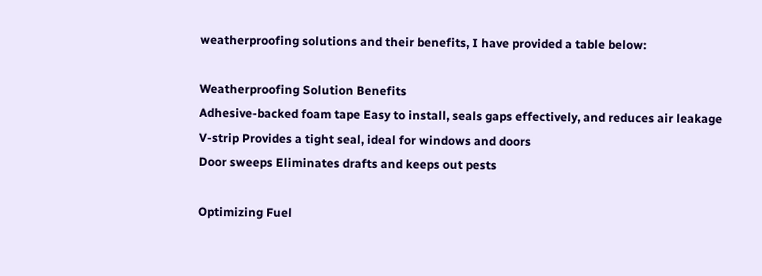weatherproofing solutions and their benefits, I have provided a table below:

Weatherproofing Solution Benefits
Adhesive-backed foam tape Easy to install, seals gaps effectively, and reduces air leakage
V-strip Provides a tight seal, ideal for windows and doors
Door sweeps Eliminates drafts and keeps out pests

Optimizing Fuel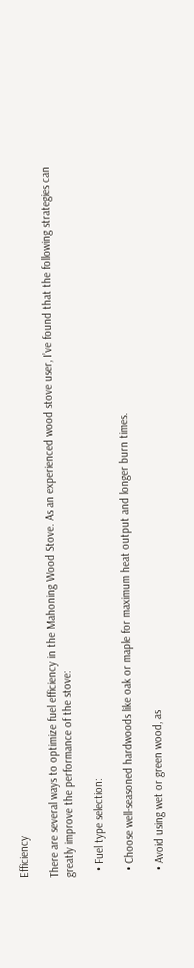Efficiency

There are several ways to optimize fuel efficiency in the Mahoning Wood Stove. As an experienced wood stove user, I’ve found that the following strategies can greatly improve the performance of the stove:

  • Fuel type selection:

  • Choose well-seasoned hardwoods like oak or maple for maximum heat output and longer burn times.

  • Avoid using wet or green wood, as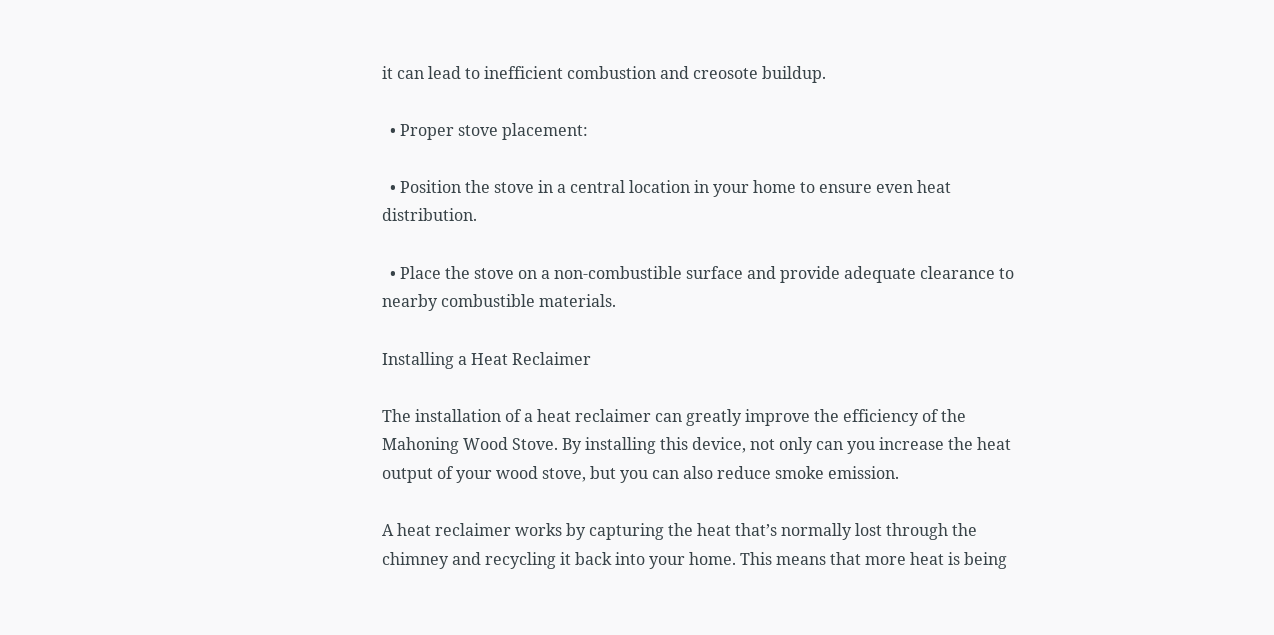it can lead to inefficient combustion and creosote buildup.

  • Proper stove placement:

  • Position the stove in a central location in your home to ensure even heat distribution.

  • Place the stove on a non-combustible surface and provide adequate clearance to nearby combustible materials.

Installing a Heat Reclaimer

The installation of a heat reclaimer can greatly improve the efficiency of the Mahoning Wood Stove. By installing this device, not only can you increase the heat output of your wood stove, but you can also reduce smoke emission.

A heat reclaimer works by capturing the heat that’s normally lost through the chimney and recycling it back into your home. This means that more heat is being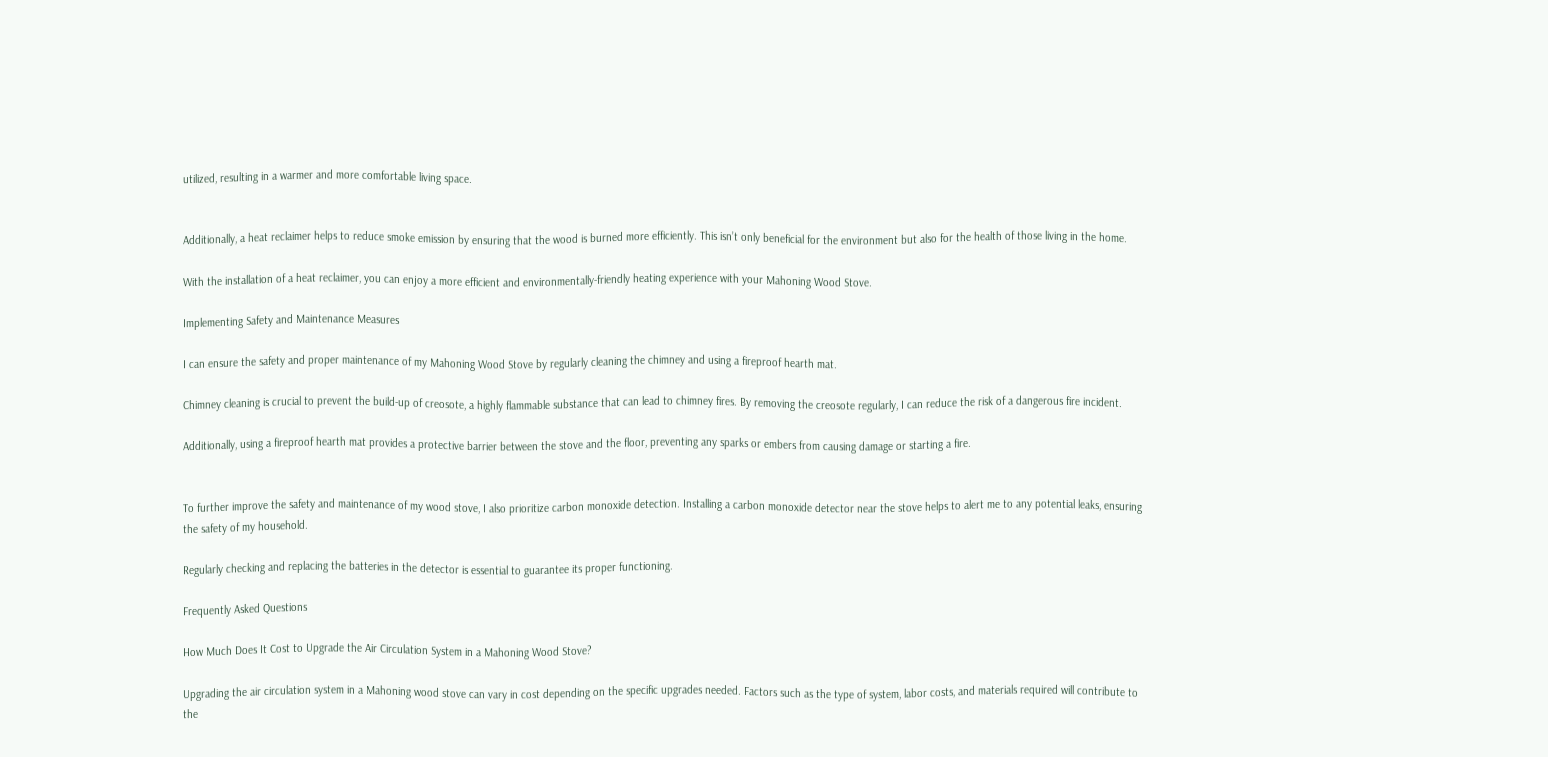utilized, resulting in a warmer and more comfortable living space.


Additionally, a heat reclaimer helps to reduce smoke emission by ensuring that the wood is burned more efficiently. This isn’t only beneficial for the environment but also for the health of those living in the home.

With the installation of a heat reclaimer, you can enjoy a more efficient and environmentally-friendly heating experience with your Mahoning Wood Stove.

Implementing Safety and Maintenance Measures

I can ensure the safety and proper maintenance of my Mahoning Wood Stove by regularly cleaning the chimney and using a fireproof hearth mat.

Chimney cleaning is crucial to prevent the build-up of creosote, a highly flammable substance that can lead to chimney fires. By removing the creosote regularly, I can reduce the risk of a dangerous fire incident.

Additionally, using a fireproof hearth mat provides a protective barrier between the stove and the floor, preventing any sparks or embers from causing damage or starting a fire.


To further improve the safety and maintenance of my wood stove, I also prioritize carbon monoxide detection. Installing a carbon monoxide detector near the stove helps to alert me to any potential leaks, ensuring the safety of my household.

Regularly checking and replacing the batteries in the detector is essential to guarantee its proper functioning.

Frequently Asked Questions

How Much Does It Cost to Upgrade the Air Circulation System in a Mahoning Wood Stove?

Upgrading the air circulation system in a Mahoning wood stove can vary in cost depending on the specific upgrades needed. Factors such as the type of system, labor costs, and materials required will contribute to the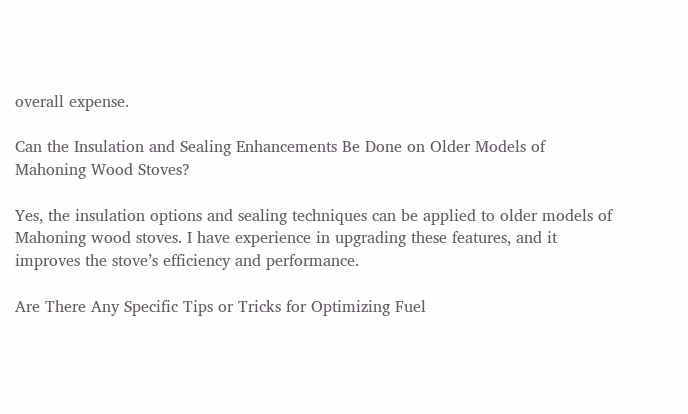overall expense.

Can the Insulation and Sealing Enhancements Be Done on Older Models of Mahoning Wood Stoves?

Yes, the insulation options and sealing techniques can be applied to older models of Mahoning wood stoves. I have experience in upgrading these features, and it improves the stove’s efficiency and performance.

Are There Any Specific Tips or Tricks for Optimizing Fuel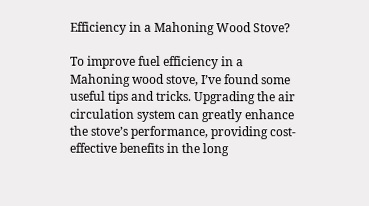Efficiency in a Mahoning Wood Stove?

To improve fuel efficiency in a Mahoning wood stove, I’ve found some useful tips and tricks. Upgrading the air circulation system can greatly enhance the stove’s performance, providing cost-effective benefits in the long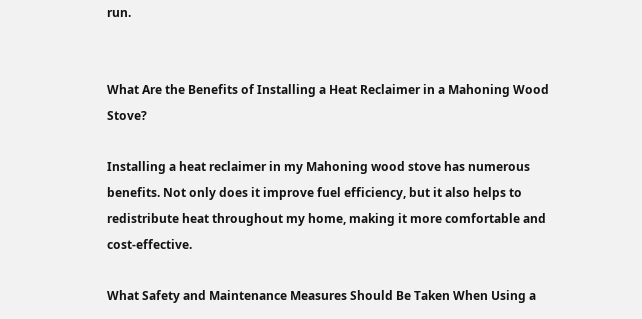run.


What Are the Benefits of Installing a Heat Reclaimer in a Mahoning Wood Stove?

Installing a heat reclaimer in my Mahoning wood stove has numerous benefits. Not only does it improve fuel efficiency, but it also helps to redistribute heat throughout my home, making it more comfortable and cost-effective.

What Safety and Maintenance Measures Should Be Taken When Using a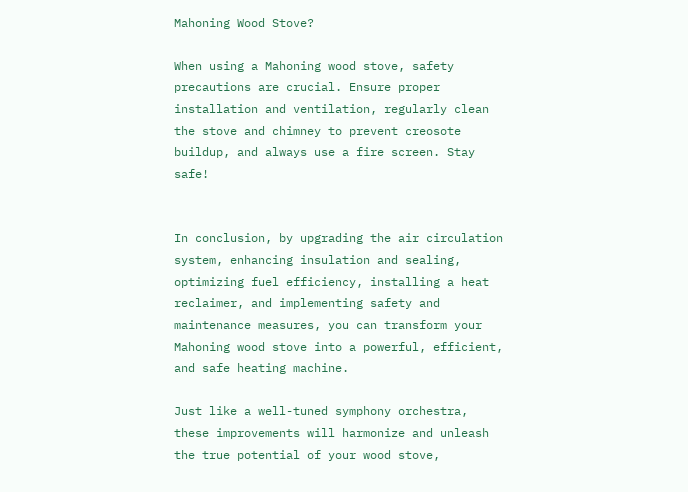Mahoning Wood Stove?

When using a Mahoning wood stove, safety precautions are crucial. Ensure proper installation and ventilation, regularly clean the stove and chimney to prevent creosote buildup, and always use a fire screen. Stay safe!


In conclusion, by upgrading the air circulation system, enhancing insulation and sealing, optimizing fuel efficiency, installing a heat reclaimer, and implementing safety and maintenance measures, you can transform your Mahoning wood stove into a powerful, efficient, and safe heating machine.

Just like a well-tuned symphony orchestra, these improvements will harmonize and unleash the true potential of your wood stove,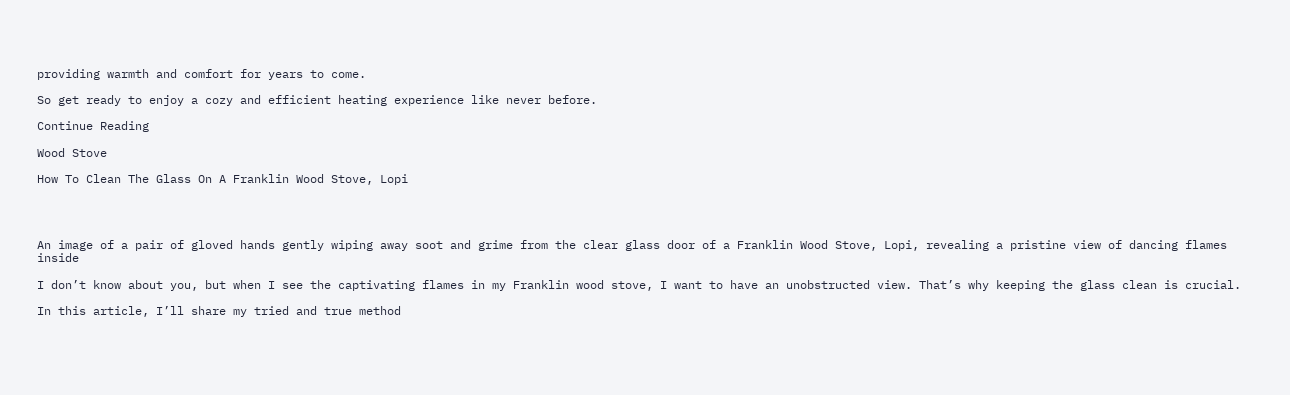providing warmth and comfort for years to come.

So get ready to enjoy a cozy and efficient heating experience like never before.

Continue Reading

Wood Stove

How To Clean The Glass On A Franklin Wood Stove, Lopi




An image of a pair of gloved hands gently wiping away soot and grime from the clear glass door of a Franklin Wood Stove, Lopi, revealing a pristine view of dancing flames inside

I don’t know about you, but when I see the captivating flames in my Franklin wood stove, I want to have an unobstructed view. That’s why keeping the glass clean is crucial.

In this article, I’ll share my tried and true method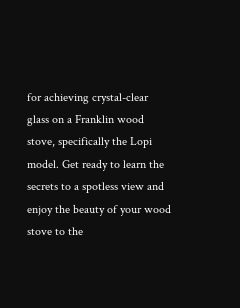for achieving crystal-clear glass on a Franklin wood stove, specifically the Lopi model. Get ready to learn the secrets to a spotless view and enjoy the beauty of your wood stove to the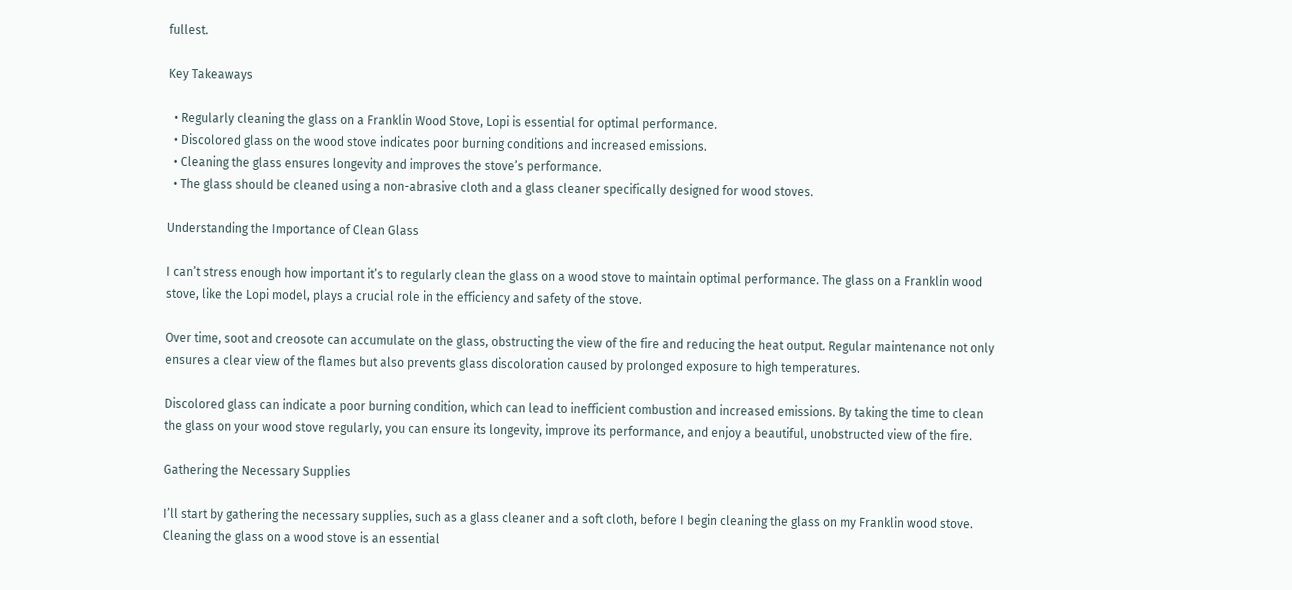fullest.

Key Takeaways

  • Regularly cleaning the glass on a Franklin Wood Stove, Lopi is essential for optimal performance.
  • Discolored glass on the wood stove indicates poor burning conditions and increased emissions.
  • Cleaning the glass ensures longevity and improves the stove’s performance.
  • The glass should be cleaned using a non-abrasive cloth and a glass cleaner specifically designed for wood stoves.

Understanding the Importance of Clean Glass

I can’t stress enough how important it’s to regularly clean the glass on a wood stove to maintain optimal performance. The glass on a Franklin wood stove, like the Lopi model, plays a crucial role in the efficiency and safety of the stove.

Over time, soot and creosote can accumulate on the glass, obstructing the view of the fire and reducing the heat output. Regular maintenance not only ensures a clear view of the flames but also prevents glass discoloration caused by prolonged exposure to high temperatures.

Discolored glass can indicate a poor burning condition, which can lead to inefficient combustion and increased emissions. By taking the time to clean the glass on your wood stove regularly, you can ensure its longevity, improve its performance, and enjoy a beautiful, unobstructed view of the fire.

Gathering the Necessary Supplies

I’ll start by gathering the necessary supplies, such as a glass cleaner and a soft cloth, before I begin cleaning the glass on my Franklin wood stove. Cleaning the glass on a wood stove is an essential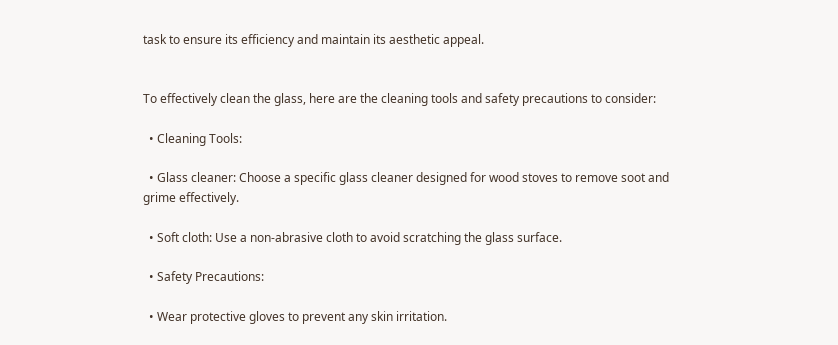task to ensure its efficiency and maintain its aesthetic appeal.


To effectively clean the glass, here are the cleaning tools and safety precautions to consider:

  • Cleaning Tools:

  • Glass cleaner: Choose a specific glass cleaner designed for wood stoves to remove soot and grime effectively.

  • Soft cloth: Use a non-abrasive cloth to avoid scratching the glass surface.

  • Safety Precautions:

  • Wear protective gloves to prevent any skin irritation.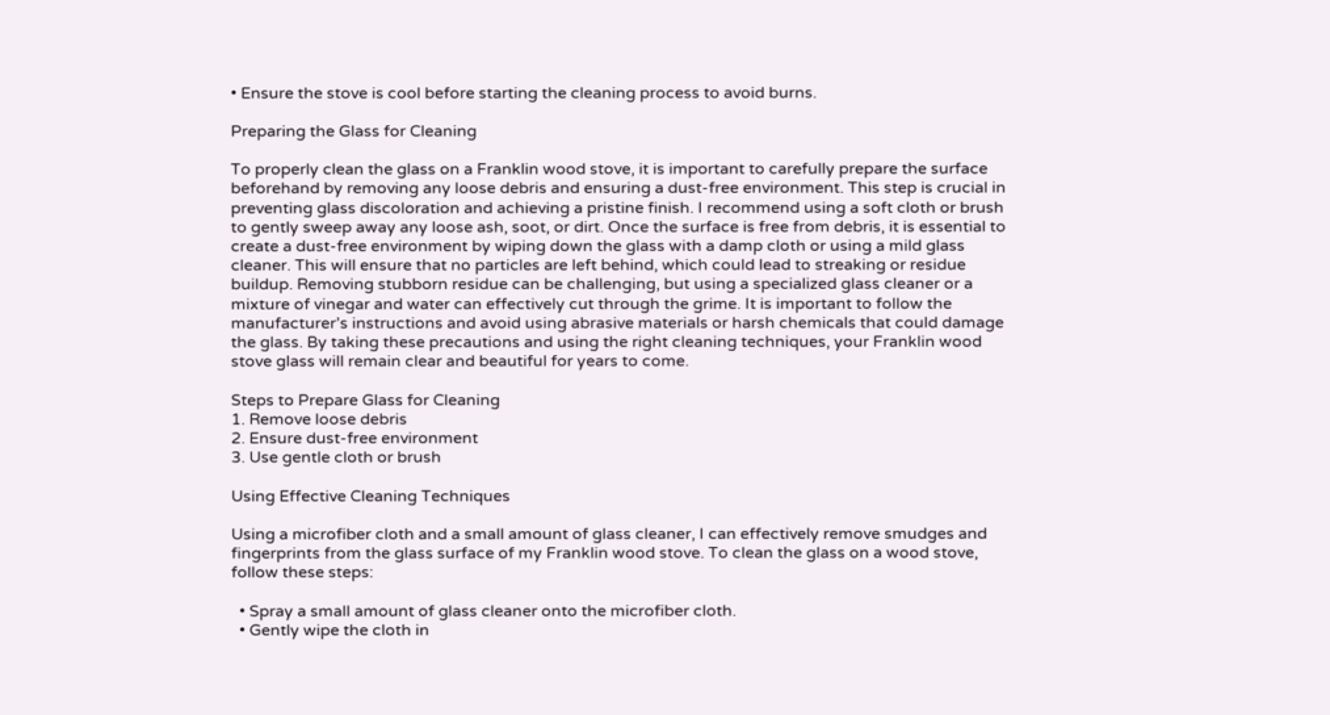• Ensure the stove is cool before starting the cleaning process to avoid burns.

Preparing the Glass for Cleaning

To properly clean the glass on a Franklin wood stove, it is important to carefully prepare the surface beforehand by removing any loose debris and ensuring a dust-free environment. This step is crucial in preventing glass discoloration and achieving a pristine finish. I recommend using a soft cloth or brush to gently sweep away any loose ash, soot, or dirt. Once the surface is free from debris, it is essential to create a dust-free environment by wiping down the glass with a damp cloth or using a mild glass cleaner. This will ensure that no particles are left behind, which could lead to streaking or residue buildup. Removing stubborn residue can be challenging, but using a specialized glass cleaner or a mixture of vinegar and water can effectively cut through the grime. It is important to follow the manufacturer’s instructions and avoid using abrasive materials or harsh chemicals that could damage the glass. By taking these precautions and using the right cleaning techniques, your Franklin wood stove glass will remain clear and beautiful for years to come.

Steps to Prepare Glass for Cleaning
1. Remove loose debris
2. Ensure dust-free environment
3. Use gentle cloth or brush

Using Effective Cleaning Techniques

Using a microfiber cloth and a small amount of glass cleaner, I can effectively remove smudges and fingerprints from the glass surface of my Franklin wood stove. To clean the glass on a wood stove, follow these steps:

  • Spray a small amount of glass cleaner onto the microfiber cloth.
  • Gently wipe the cloth in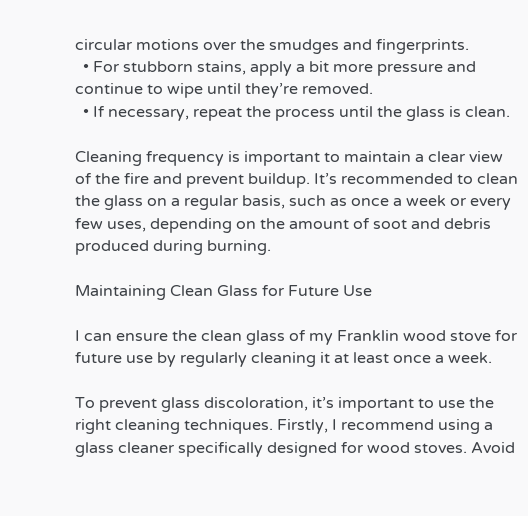circular motions over the smudges and fingerprints.
  • For stubborn stains, apply a bit more pressure and continue to wipe until they’re removed.
  • If necessary, repeat the process until the glass is clean.

Cleaning frequency is important to maintain a clear view of the fire and prevent buildup. It’s recommended to clean the glass on a regular basis, such as once a week or every few uses, depending on the amount of soot and debris produced during burning.

Maintaining Clean Glass for Future Use

I can ensure the clean glass of my Franklin wood stove for future use by regularly cleaning it at least once a week.

To prevent glass discoloration, it’s important to use the right cleaning techniques. Firstly, I recommend using a glass cleaner specifically designed for wood stoves. Avoid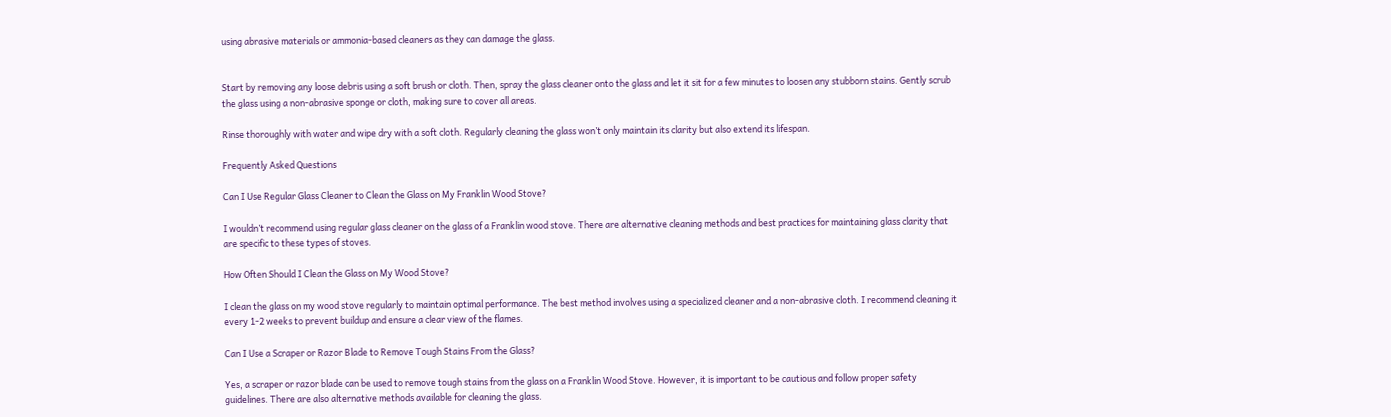using abrasive materials or ammonia-based cleaners as they can damage the glass.


Start by removing any loose debris using a soft brush or cloth. Then, spray the glass cleaner onto the glass and let it sit for a few minutes to loosen any stubborn stains. Gently scrub the glass using a non-abrasive sponge or cloth, making sure to cover all areas.

Rinse thoroughly with water and wipe dry with a soft cloth. Regularly cleaning the glass won’t only maintain its clarity but also extend its lifespan.

Frequently Asked Questions

Can I Use Regular Glass Cleaner to Clean the Glass on My Franklin Wood Stove?

I wouldn’t recommend using regular glass cleaner on the glass of a Franklin wood stove. There are alternative cleaning methods and best practices for maintaining glass clarity that are specific to these types of stoves.

How Often Should I Clean the Glass on My Wood Stove?

I clean the glass on my wood stove regularly to maintain optimal performance. The best method involves using a specialized cleaner and a non-abrasive cloth. I recommend cleaning it every 1-2 weeks to prevent buildup and ensure a clear view of the flames.

Can I Use a Scraper or Razor Blade to Remove Tough Stains From the Glass?

Yes, a scraper or razor blade can be used to remove tough stains from the glass on a Franklin Wood Stove. However, it is important to be cautious and follow proper safety guidelines. There are also alternative methods available for cleaning the glass.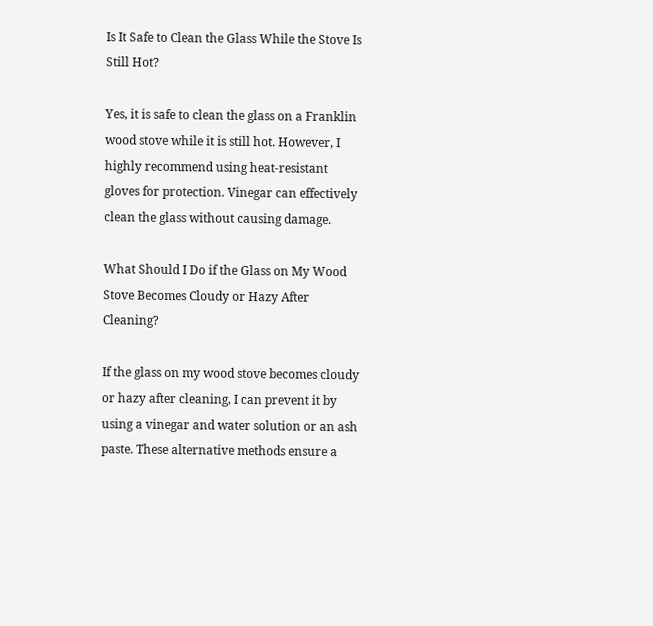Is It Safe to Clean the Glass While the Stove Is Still Hot?

Yes, it is safe to clean the glass on a Franklin wood stove while it is still hot. However, I highly recommend using heat-resistant gloves for protection. Vinegar can effectively clean the glass without causing damage.

What Should I Do if the Glass on My Wood Stove Becomes Cloudy or Hazy After Cleaning?

If the glass on my wood stove becomes cloudy or hazy after cleaning, I can prevent it by using a vinegar and water solution or an ash paste. These alternative methods ensure a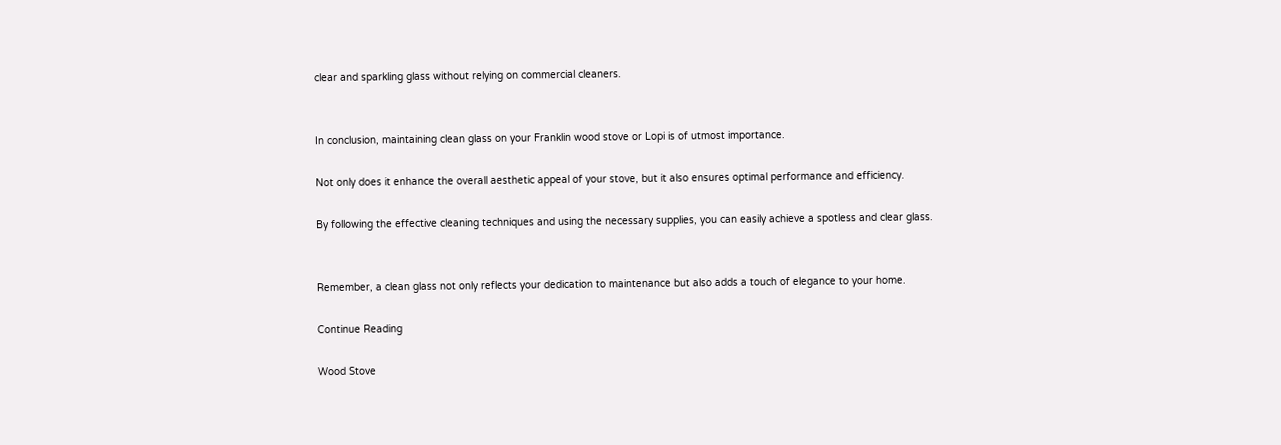clear and sparkling glass without relying on commercial cleaners.


In conclusion, maintaining clean glass on your Franklin wood stove or Lopi is of utmost importance.

Not only does it enhance the overall aesthetic appeal of your stove, but it also ensures optimal performance and efficiency.

By following the effective cleaning techniques and using the necessary supplies, you can easily achieve a spotless and clear glass.


Remember, a clean glass not only reflects your dedication to maintenance but also adds a touch of elegance to your home.

Continue Reading

Wood Stove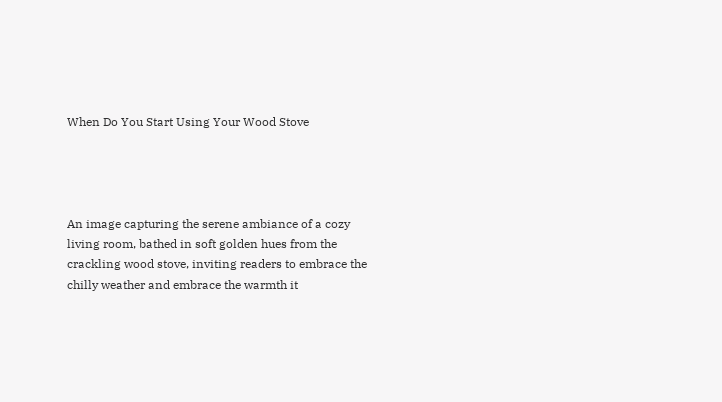When Do You Start Using Your Wood Stove




An image capturing the serene ambiance of a cozy living room, bathed in soft golden hues from the crackling wood stove, inviting readers to embrace the chilly weather and embrace the warmth it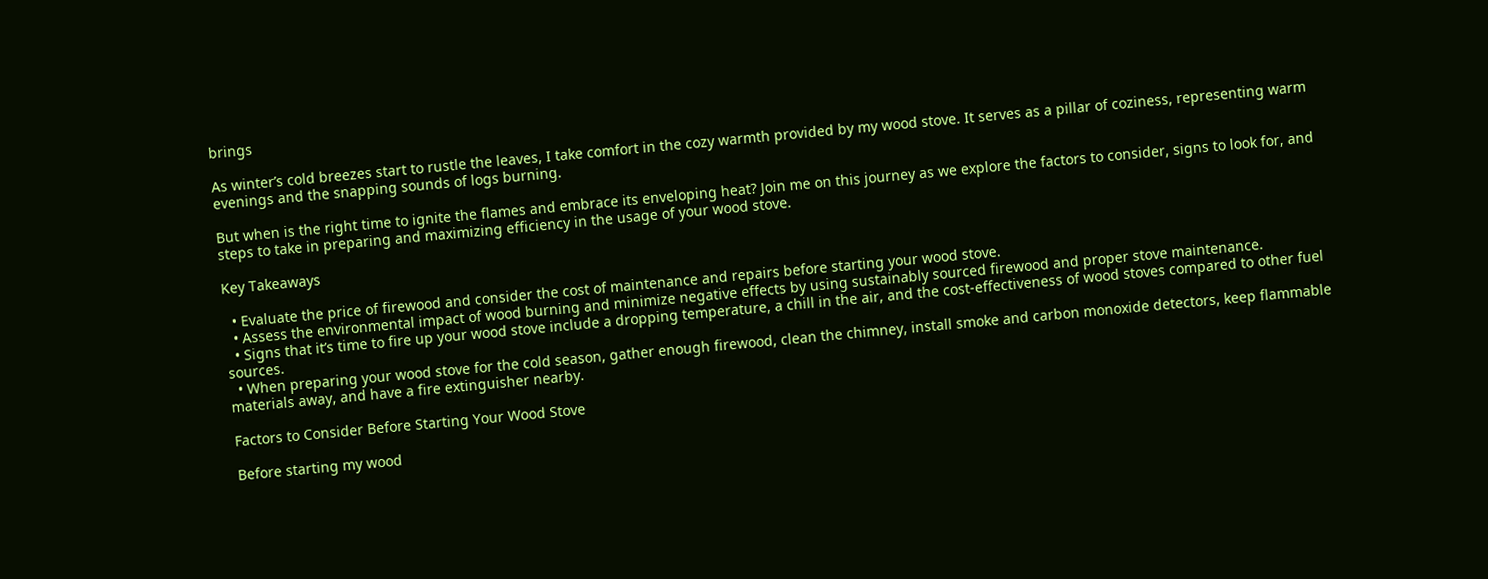brings

As winter’s cold breezes start to rustle the leaves, I take comfort in the cozy warmth provided by my wood stove. It serves as a pillar of coziness, representing warm evenings and the snapping sounds of logs burning.

But when is the right time to ignite the flames and embrace its enveloping heat? Join me on this journey as we explore the factors to consider, signs to look for, and steps to take in preparing and maximizing efficiency in the usage of your wood stove.

Key Takeaways

  • Evaluate the price of firewood and consider the cost of maintenance and repairs before starting your wood stove.
  • Assess the environmental impact of wood burning and minimize negative effects by using sustainably sourced firewood and proper stove maintenance.
  • Signs that it’s time to fire up your wood stove include a dropping temperature, a chill in the air, and the cost-effectiveness of wood stoves compared to other fuel sources.
  • When preparing your wood stove for the cold season, gather enough firewood, clean the chimney, install smoke and carbon monoxide detectors, keep flammable materials away, and have a fire extinguisher nearby.

Factors to Consider Before Starting Your Wood Stove

Before starting my wood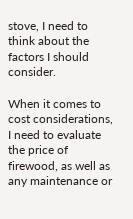stove, I need to think about the factors I should consider.

When it comes to cost considerations, I need to evaluate the price of firewood, as well as any maintenance or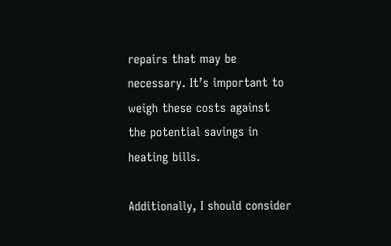repairs that may be necessary. It’s important to weigh these costs against the potential savings in heating bills.

Additionally, I should consider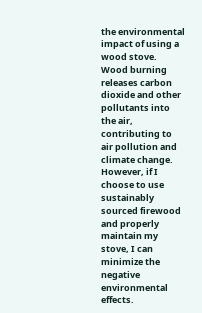the environmental impact of using a wood stove. Wood burning releases carbon dioxide and other pollutants into the air, contributing to air pollution and climate change. However, if I choose to use sustainably sourced firewood and properly maintain my stove, I can minimize the negative environmental effects.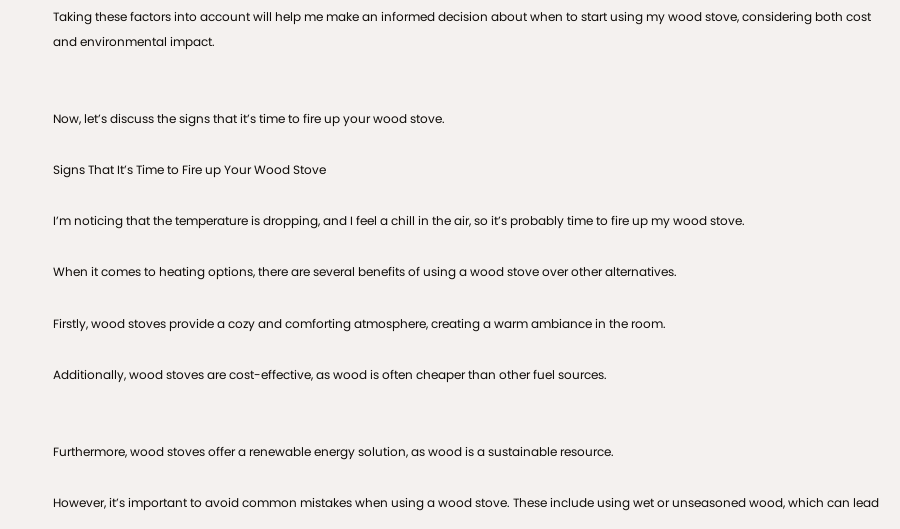Taking these factors into account will help me make an informed decision about when to start using my wood stove, considering both cost and environmental impact.


Now, let’s discuss the signs that it’s time to fire up your wood stove.

Signs That It’s Time to Fire up Your Wood Stove

I’m noticing that the temperature is dropping, and I feel a chill in the air, so it’s probably time to fire up my wood stove.

When it comes to heating options, there are several benefits of using a wood stove over other alternatives.

Firstly, wood stoves provide a cozy and comforting atmosphere, creating a warm ambiance in the room.

Additionally, wood stoves are cost-effective, as wood is often cheaper than other fuel sources.


Furthermore, wood stoves offer a renewable energy solution, as wood is a sustainable resource.

However, it’s important to avoid common mistakes when using a wood stove. These include using wet or unseasoned wood, which can lead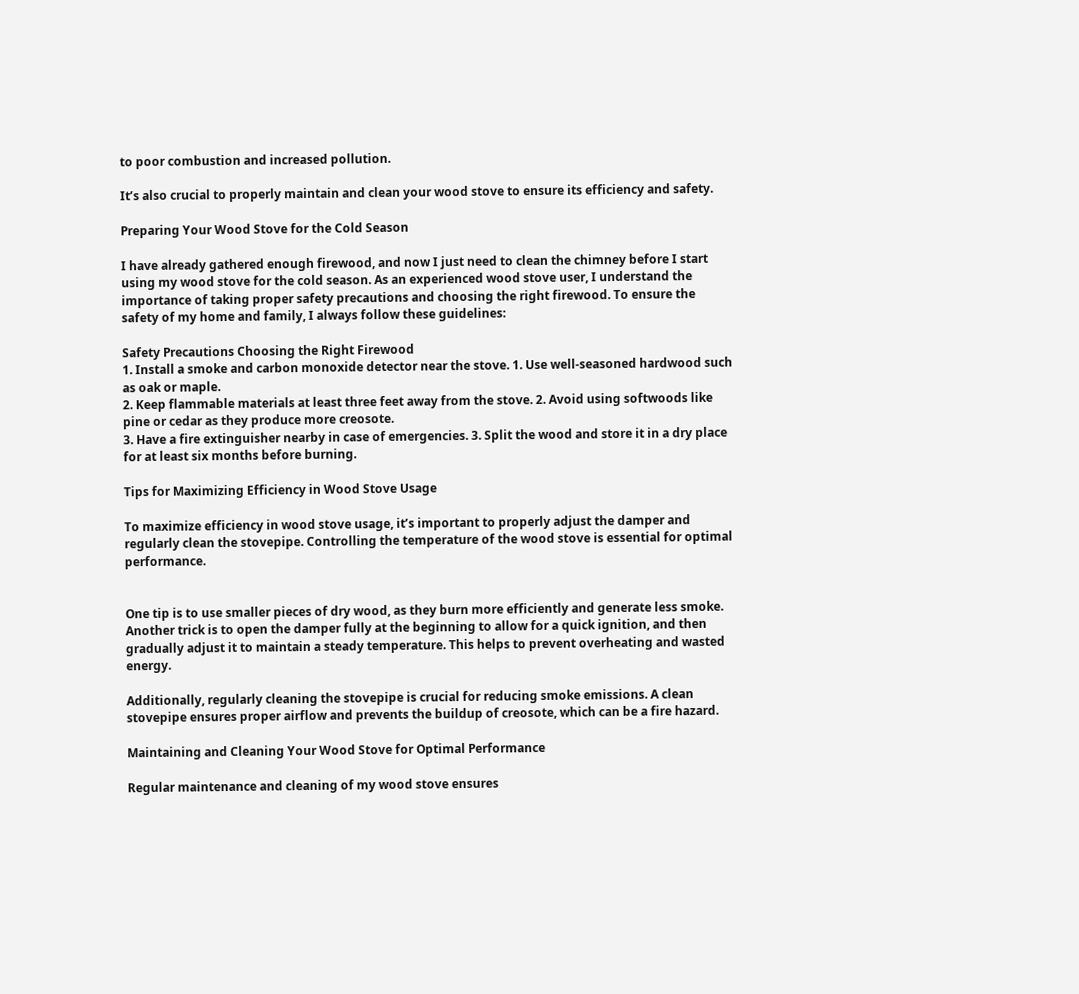to poor combustion and increased pollution.

It’s also crucial to properly maintain and clean your wood stove to ensure its efficiency and safety.

Preparing Your Wood Stove for the Cold Season

I have already gathered enough firewood, and now I just need to clean the chimney before I start using my wood stove for the cold season. As an experienced wood stove user, I understand the importance of taking proper safety precautions and choosing the right firewood. To ensure the safety of my home and family, I always follow these guidelines:

Safety Precautions Choosing the Right Firewood
1. Install a smoke and carbon monoxide detector near the stove. 1. Use well-seasoned hardwood such as oak or maple.
2. Keep flammable materials at least three feet away from the stove. 2. Avoid using softwoods like pine or cedar as they produce more creosote.
3. Have a fire extinguisher nearby in case of emergencies. 3. Split the wood and store it in a dry place for at least six months before burning.

Tips for Maximizing Efficiency in Wood Stove Usage

To maximize efficiency in wood stove usage, it’s important to properly adjust the damper and regularly clean the stovepipe. Controlling the temperature of the wood stove is essential for optimal performance.


One tip is to use smaller pieces of dry wood, as they burn more efficiently and generate less smoke. Another trick is to open the damper fully at the beginning to allow for a quick ignition, and then gradually adjust it to maintain a steady temperature. This helps to prevent overheating and wasted energy.

Additionally, regularly cleaning the stovepipe is crucial for reducing smoke emissions. A clean stovepipe ensures proper airflow and prevents the buildup of creosote, which can be a fire hazard.

Maintaining and Cleaning Your Wood Stove for Optimal Performance

Regular maintenance and cleaning of my wood stove ensures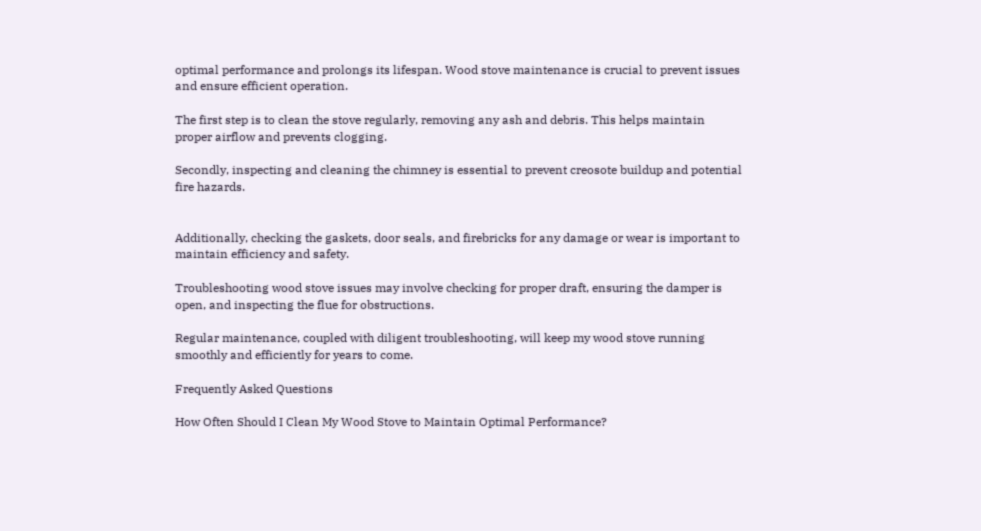optimal performance and prolongs its lifespan. Wood stove maintenance is crucial to prevent issues and ensure efficient operation.

The first step is to clean the stove regularly, removing any ash and debris. This helps maintain proper airflow and prevents clogging.

Secondly, inspecting and cleaning the chimney is essential to prevent creosote buildup and potential fire hazards.


Additionally, checking the gaskets, door seals, and firebricks for any damage or wear is important to maintain efficiency and safety.

Troubleshooting wood stove issues may involve checking for proper draft, ensuring the damper is open, and inspecting the flue for obstructions.

Regular maintenance, coupled with diligent troubleshooting, will keep my wood stove running smoothly and efficiently for years to come.

Frequently Asked Questions

How Often Should I Clean My Wood Stove to Maintain Optimal Performance?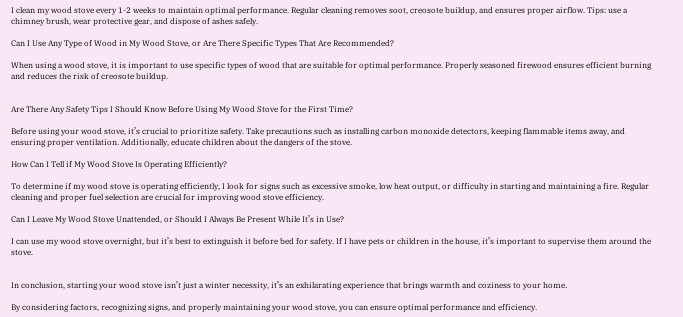I clean my wood stove every 1-2 weeks to maintain optimal performance. Regular cleaning removes soot, creosote buildup, and ensures proper airflow. Tips: use a chimney brush, wear protective gear, and dispose of ashes safely.

Can I Use Any Type of Wood in My Wood Stove, or Are There Specific Types That Are Recommended?

When using a wood stove, it is important to use specific types of wood that are suitable for optimal performance. Properly seasoned firewood ensures efficient burning and reduces the risk of creosote buildup.


Are There Any Safety Tips I Should Know Before Using My Wood Stove for the First Time?

Before using your wood stove, it’s crucial to prioritize safety. Take precautions such as installing carbon monoxide detectors, keeping flammable items away, and ensuring proper ventilation. Additionally, educate children about the dangers of the stove.

How Can I Tell if My Wood Stove Is Operating Efficiently?

To determine if my wood stove is operating efficiently, I look for signs such as excessive smoke, low heat output, or difficulty in starting and maintaining a fire. Regular cleaning and proper fuel selection are crucial for improving wood stove efficiency.

Can I Leave My Wood Stove Unattended, or Should I Always Be Present While It’s in Use?

I can use my wood stove overnight, but it’s best to extinguish it before bed for safety. If I have pets or children in the house, it’s important to supervise them around the stove.


In conclusion, starting your wood stove isn’t just a winter necessity, it’s an exhilarating experience that brings warmth and coziness to your home.

By considering factors, recognizing signs, and properly maintaining your wood stove, you can ensure optimal performance and efficiency.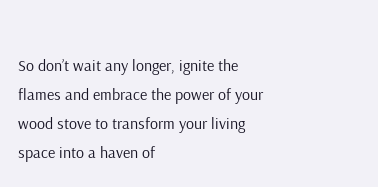So don’t wait any longer, ignite the flames and embrace the power of your wood stove to transform your living space into a haven of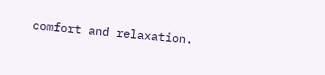comfort and relaxation.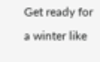Get ready for a winter like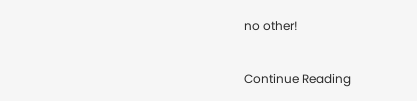no other!

Continue Reading